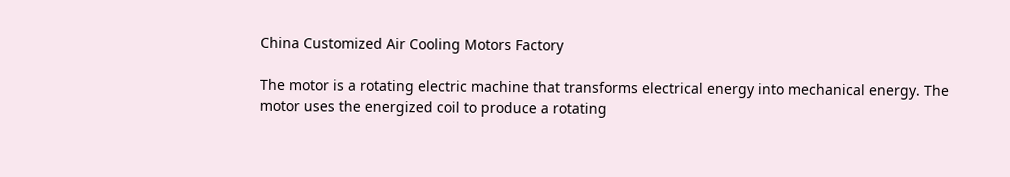China Customized Air Cooling Motors Factory

The motor is a rotating electric machine that transforms electrical energy into mechanical energy. The motor uses the energized coil to produce a rotating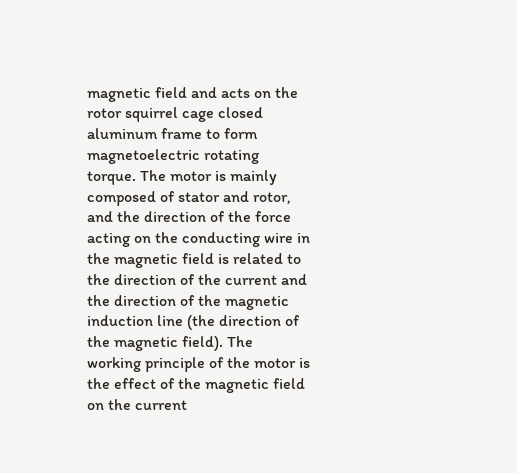magnetic field and acts on the rotor squirrel cage closed aluminum frame to form magnetoelectric rotating torque. The motor is mainly composed of stator and rotor, and the direction of the force acting on the conducting wire in the magnetic field is related to the direction of the current and the direction of the magnetic induction line (the direction of the magnetic field). The working principle of the motor is the effect of the magnetic field on the current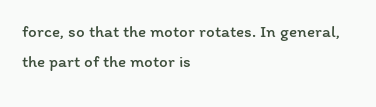force, so that the motor rotates. In general, the part of the motor is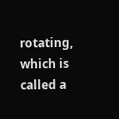rotating, which is called a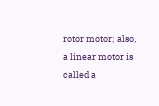rotor motor; also, a linear motor is called a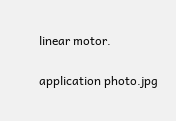linear motor.

application photo.jpg